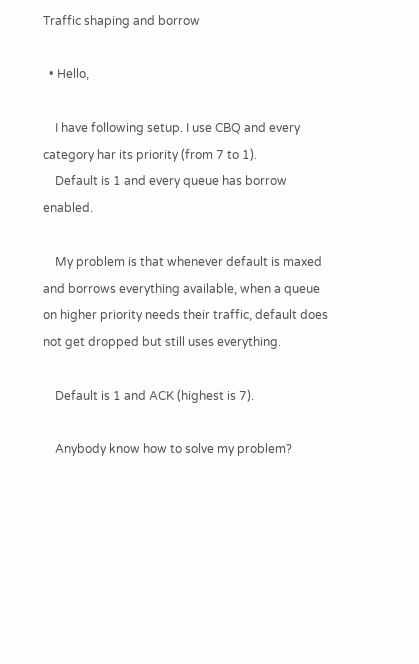Traffic shaping and borrow

  • Hello,

    I have following setup. I use CBQ and every category har its priority (from 7 to 1).
    Default is 1 and every queue has borrow enabled.

    My problem is that whenever default is maxed and borrows everything available, when a queue on higher priority needs their traffic, default does not get dropped but still uses everything.

    Default is 1 and ACK (highest is 7).

    Anybody know how to solve my problem?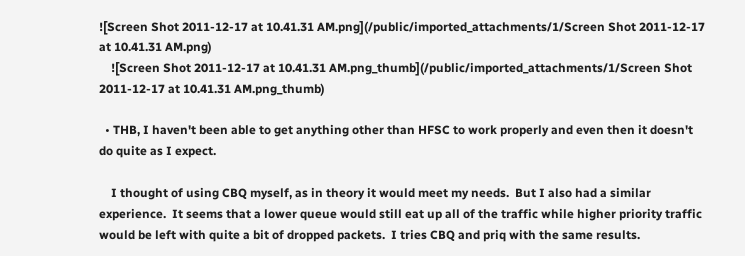![Screen Shot 2011-12-17 at 10.41.31 AM.png](/public/imported_attachments/1/Screen Shot 2011-12-17 at 10.41.31 AM.png)
    ![Screen Shot 2011-12-17 at 10.41.31 AM.png_thumb](/public/imported_attachments/1/Screen Shot 2011-12-17 at 10.41.31 AM.png_thumb)

  • THB, I haven't been able to get anything other than HFSC to work properly and even then it doesn't do quite as I expect.

    I thought of using CBQ myself, as in theory it would meet my needs.  But I also had a similar experience.  It seems that a lower queue would still eat up all of the traffic while higher priority traffic would be left with quite a bit of dropped packets.  I tries CBQ and priq with the same results.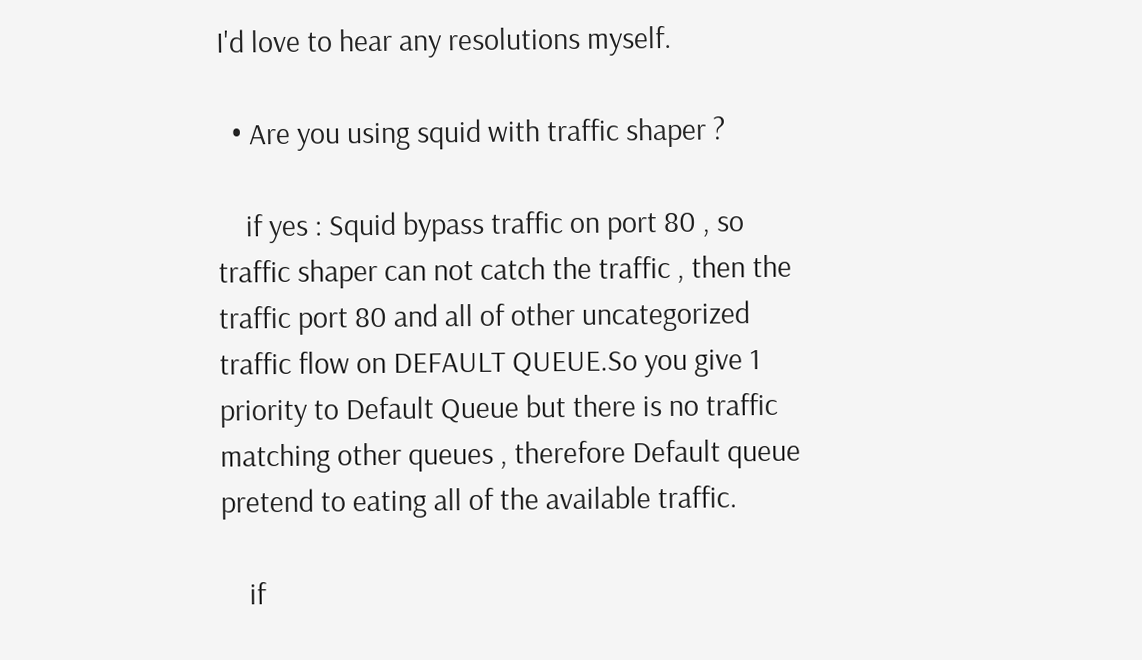I'd love to hear any resolutions myself.

  • Are you using squid with traffic shaper ?

    if yes : Squid bypass traffic on port 80 , so traffic shaper can not catch the traffic , then the traffic port 80 and all of other uncategorized traffic flow on DEFAULT QUEUE.So you give 1 priority to Default Queue but there is no traffic matching other queues , therefore Default queue pretend to eating all of the available traffic.

    if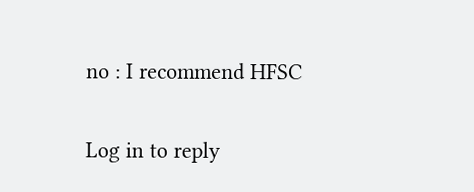no : I recommend HFSC

Log in to reply